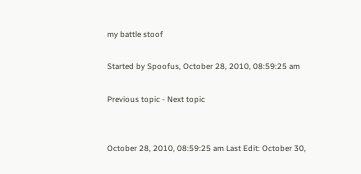my battle stoof

Started by Spoofus, October 28, 2010, 08:59:25 am

Previous topic - Next topic


October 28, 2010, 08:59:25 am Last Edit: October 30,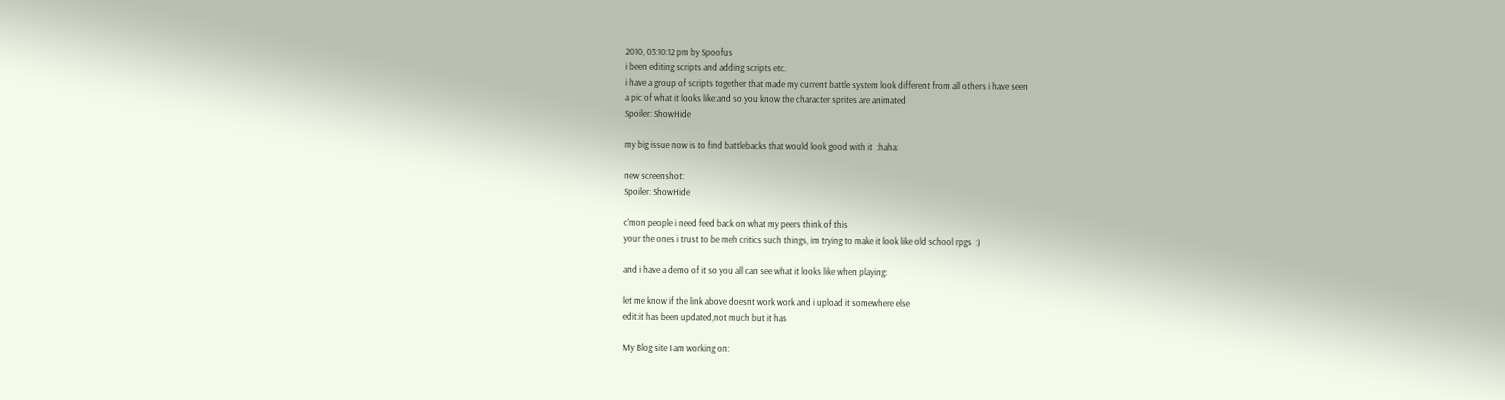2010, 03:10:12 pm by Spoofus
i been editing scripts and adding scripts etc.
i have a group of scripts together that made my current battle system look different from all others i have seen
a pic of what it looks like:and so you know the character sprites are animated
Spoiler: ShowHide

my big issue now is to find battlebacks that would look good with it  :haha:

new screenshot:
Spoiler: ShowHide

c'mon people i need feed back on what my peers think of this
your the ones i trust to be meh critics such things, im trying to make it look like old school rpgs  :)

and i have a demo of it so you all can see what it looks like when playing:

let me know if the link above doesnt work work and i upload it somewhere else
edit:it has been updated,not much but it has

My Blog site I am working on: